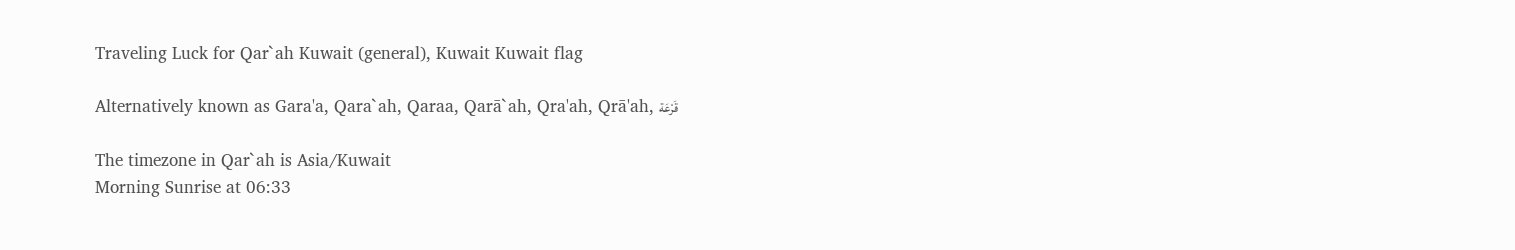Traveling Luck for Qar`ah Kuwait (general), Kuwait Kuwait flag

Alternatively known as Gara'a, Qara`ah, Qaraa, Qarā`ah, Qra'ah, Qrā'ah, قَرْعَة

The timezone in Qar`ah is Asia/Kuwait
Morning Sunrise at 06:33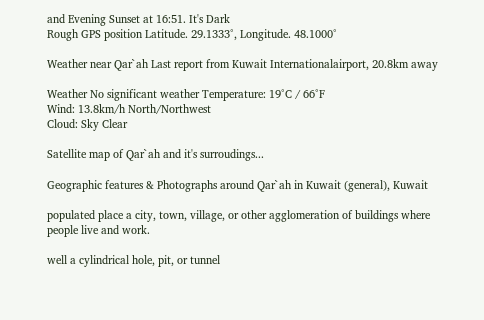and Evening Sunset at 16:51. It's Dark
Rough GPS position Latitude. 29.1333°, Longitude. 48.1000°

Weather near Qar`ah Last report from Kuwait Internationalairport, 20.8km away

Weather No significant weather Temperature: 19°C / 66°F
Wind: 13.8km/h North/Northwest
Cloud: Sky Clear

Satellite map of Qar`ah and it's surroudings...

Geographic features & Photographs around Qar`ah in Kuwait (general), Kuwait

populated place a city, town, village, or other agglomeration of buildings where people live and work.

well a cylindrical hole, pit, or tunnel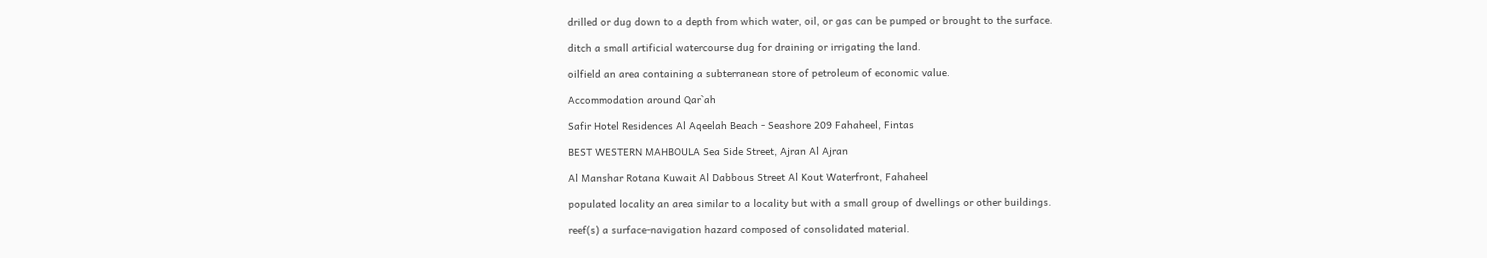drilled or dug down to a depth from which water, oil, or gas can be pumped or brought to the surface.

ditch a small artificial watercourse dug for draining or irrigating the land.

oilfield an area containing a subterranean store of petroleum of economic value.

Accommodation around Qar`ah

Safir Hotel Residences Al Aqeelah Beach - Seashore 209 Fahaheel, Fintas

BEST WESTERN MAHBOULA Sea Side Street, Ajran Al Ajran

Al Manshar Rotana Kuwait Al Dabbous Street Al Kout Waterfront, Fahaheel

populated locality an area similar to a locality but with a small group of dwellings or other buildings.

reef(s) a surface-navigation hazard composed of consolidated material.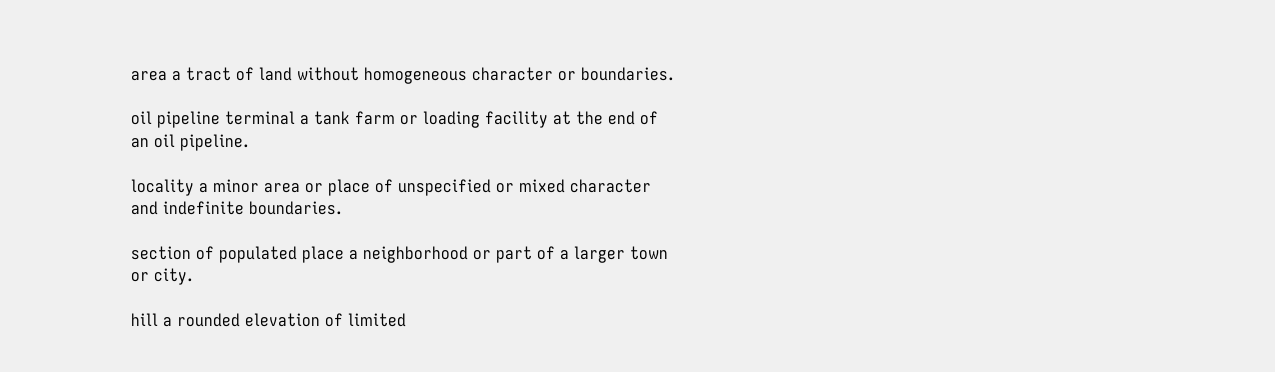area a tract of land without homogeneous character or boundaries.

oil pipeline terminal a tank farm or loading facility at the end of an oil pipeline.

locality a minor area or place of unspecified or mixed character and indefinite boundaries.

section of populated place a neighborhood or part of a larger town or city.

hill a rounded elevation of limited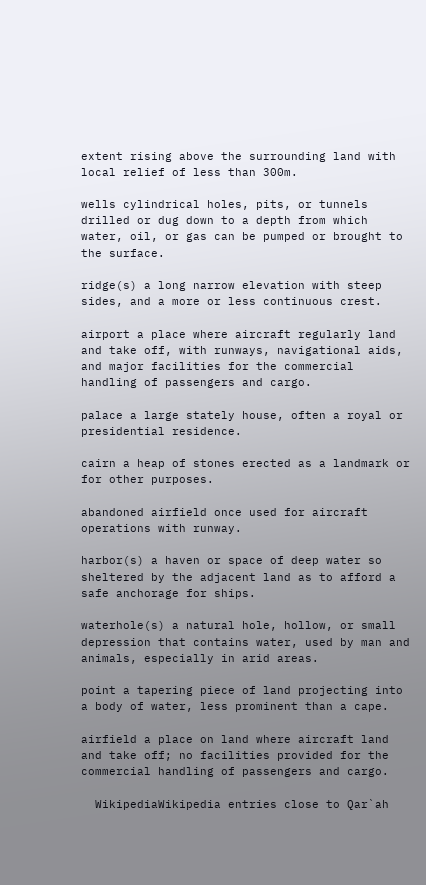extent rising above the surrounding land with local relief of less than 300m.

wells cylindrical holes, pits, or tunnels drilled or dug down to a depth from which water, oil, or gas can be pumped or brought to the surface.

ridge(s) a long narrow elevation with steep sides, and a more or less continuous crest.

airport a place where aircraft regularly land and take off, with runways, navigational aids, and major facilities for the commercial handling of passengers and cargo.

palace a large stately house, often a royal or presidential residence.

cairn a heap of stones erected as a landmark or for other purposes.

abandoned airfield once used for aircraft operations with runway.

harbor(s) a haven or space of deep water so sheltered by the adjacent land as to afford a safe anchorage for ships.

waterhole(s) a natural hole, hollow, or small depression that contains water, used by man and animals, especially in arid areas.

point a tapering piece of land projecting into a body of water, less prominent than a cape.

airfield a place on land where aircraft land and take off; no facilities provided for the commercial handling of passengers and cargo.

  WikipediaWikipedia entries close to Qar`ah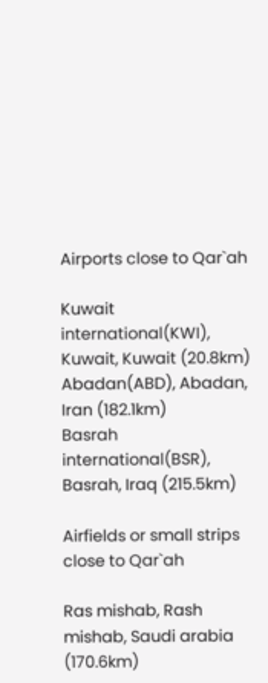Airports close to Qar`ah

Kuwait international(KWI), Kuwait, Kuwait (20.8km)
Abadan(ABD), Abadan, Iran (182.1km)
Basrah international(BSR), Basrah, Iraq (215.5km)

Airfields or small strips close to Qar`ah

Ras mishab, Rash mishab, Saudi arabia (170.6km)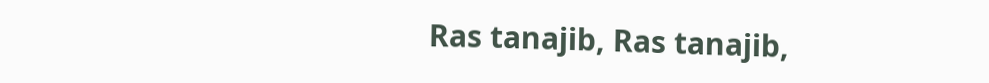Ras tanajib, Ras tanajib,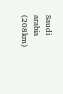Saudi arabia (208km)